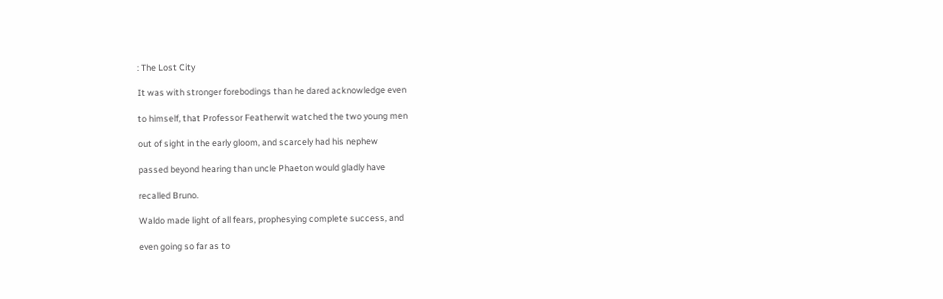: The Lost City

It was with stronger forebodings than he dared acknowledge even

to himself, that Professor Featherwit watched the two young men

out of sight in the early gloom, and scarcely had his nephew

passed beyond hearing than uncle Phaeton would gladly have

recalled Bruno.

Waldo made light of all fears, prophesying complete success, and

even going so far as to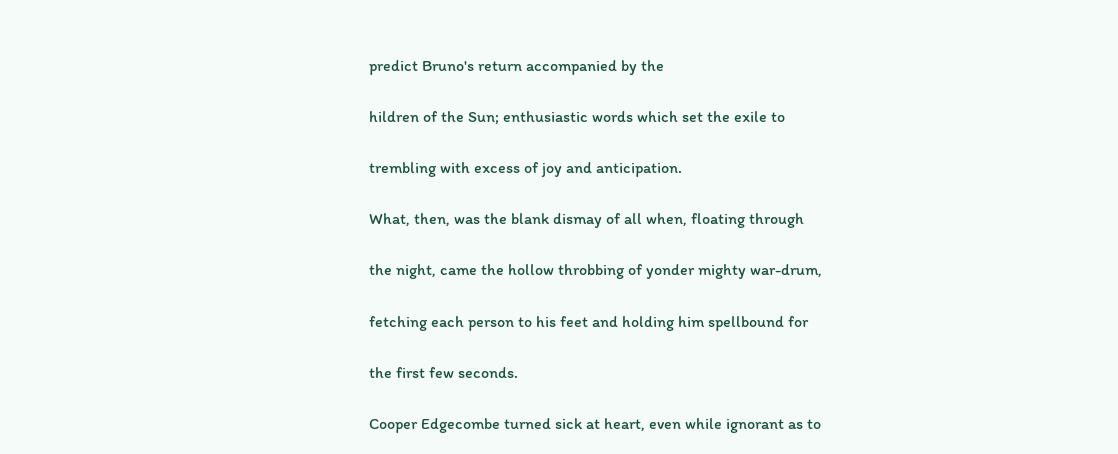predict Bruno's return accompanied by the

hildren of the Sun; enthusiastic words which set the exile to

trembling with excess of joy and anticipation.

What, then, was the blank dismay of all when, floating through

the night, came the hollow throbbing of yonder mighty war-drum,

fetching each person to his feet and holding him spellbound for

the first few seconds.

Cooper Edgecombe turned sick at heart, even while ignorant as to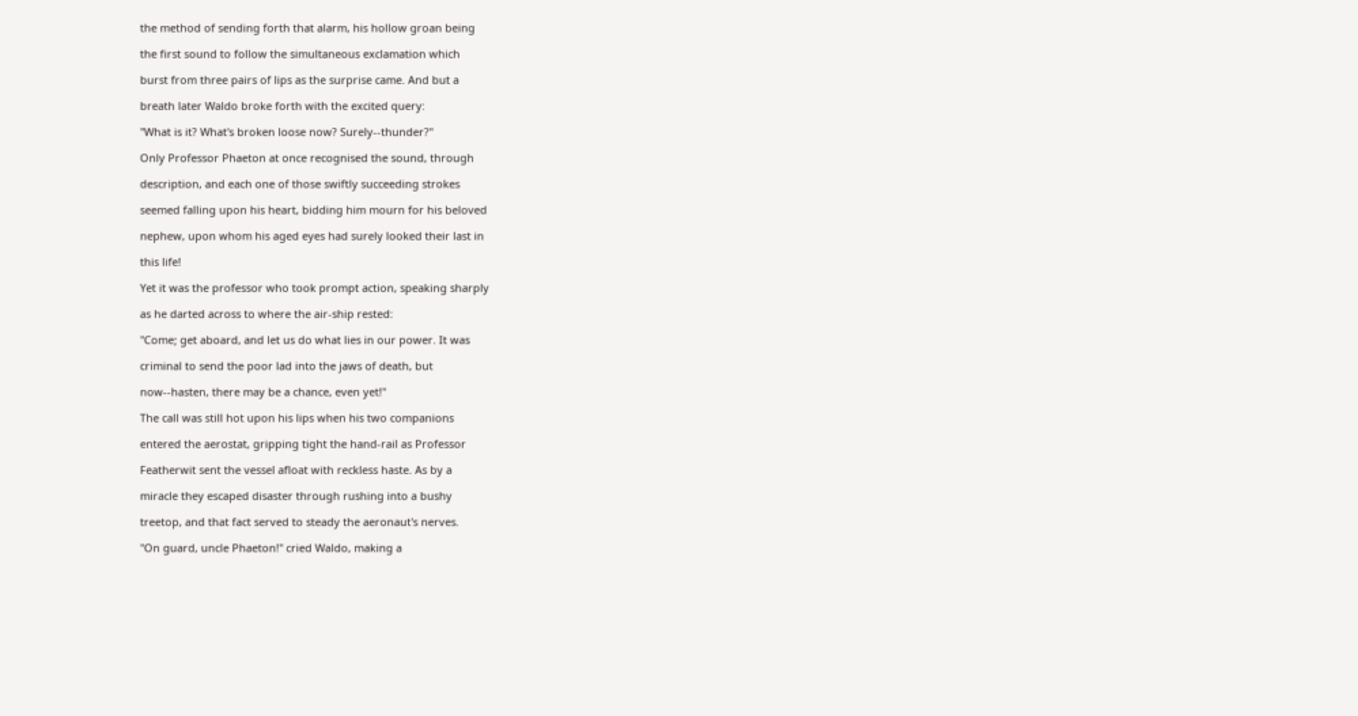the method of sending forth that alarm, his hollow groan being

the first sound to follow the simultaneous exclamation which

burst from three pairs of lips as the surprise came. And but a

breath later Waldo broke forth with the excited query:

"What is it? What's broken loose now? Surely--thunder?"

Only Professor Phaeton at once recognised the sound, through

description, and each one of those swiftly succeeding strokes

seemed falling upon his heart, bidding him mourn for his beloved

nephew, upon whom his aged eyes had surely looked their last in

this life!

Yet it was the professor who took prompt action, speaking sharply

as he darted across to where the air-ship rested:

"Come; get aboard, and let us do what lies in our power. It was

criminal to send the poor lad into the jaws of death, but

now--hasten, there may be a chance, even yet!"

The call was still hot upon his lips when his two companions

entered the aerostat, gripping tight the hand-rail as Professor

Featherwit sent the vessel afloat with reckless haste. As by a

miracle they escaped disaster through rushing into a bushy

treetop, and that fact served to steady the aeronaut's nerves.

"On guard, uncle Phaeton!" cried Waldo, making a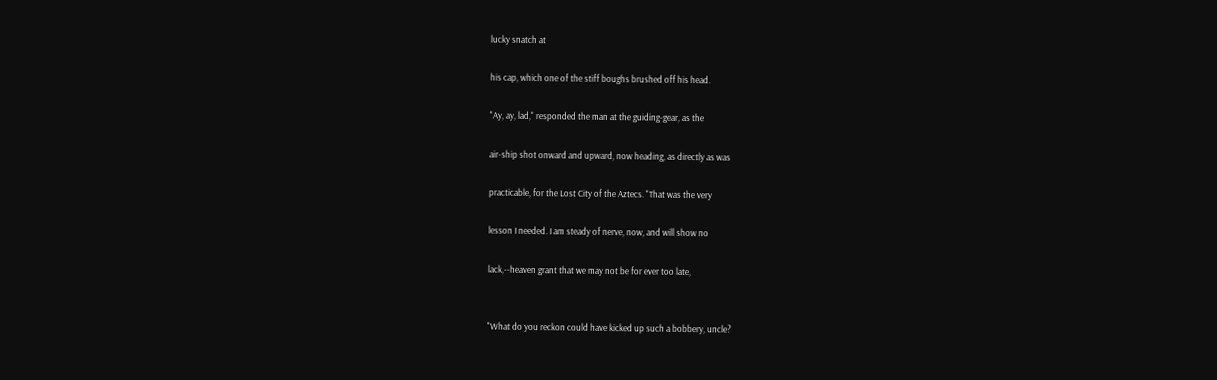lucky snatch at

his cap, which one of the stiff boughs brushed off his head.

"Ay, ay, lad," responded the man at the guiding-gear, as the

air-ship shot onward and upward, now heading, as directly as was

practicable, for the Lost City of the Aztecs. "That was the very

lesson I needed. I am steady of nerve, now, and will show no

lack,--heaven grant that we may not be for ever too late,


"What do you reckon could have kicked up such a bobbery, uncle?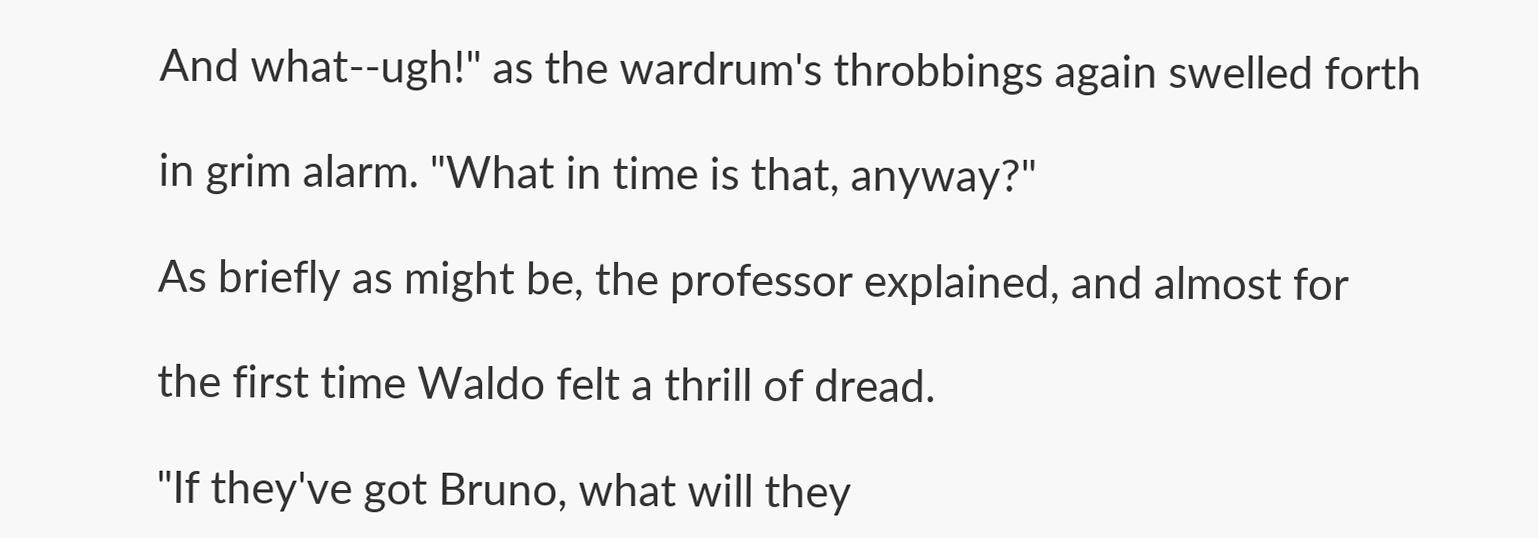And what--ugh!" as the wardrum's throbbings again swelled forth

in grim alarm. "What in time is that, anyway?"

As briefly as might be, the professor explained, and almost for

the first time Waldo felt a thrill of dread.

"If they've got Bruno, what will they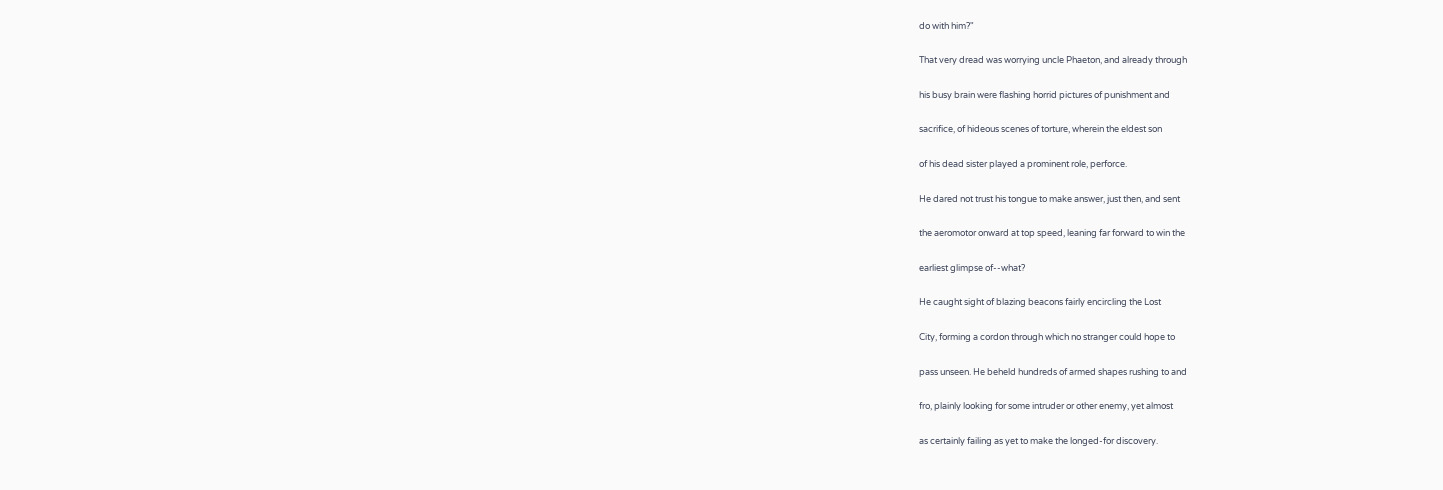do with him?"

That very dread was worrying uncle Phaeton, and already through

his busy brain were flashing horrid pictures of punishment and

sacrifice, of hideous scenes of torture, wherein the eldest son

of his dead sister played a prominent role, perforce.

He dared not trust his tongue to make answer, just then, and sent

the aeromotor onward at top speed, leaning far forward to win the

earliest glimpse of--what?

He caught sight of blazing beacons fairly encircling the Lost

City, forming a cordon through which no stranger could hope to

pass unseen. He beheld hundreds of armed shapes rushing to and

fro, plainly looking for some intruder or other enemy, yet almost

as certainly failing as yet to make the longed-for discovery.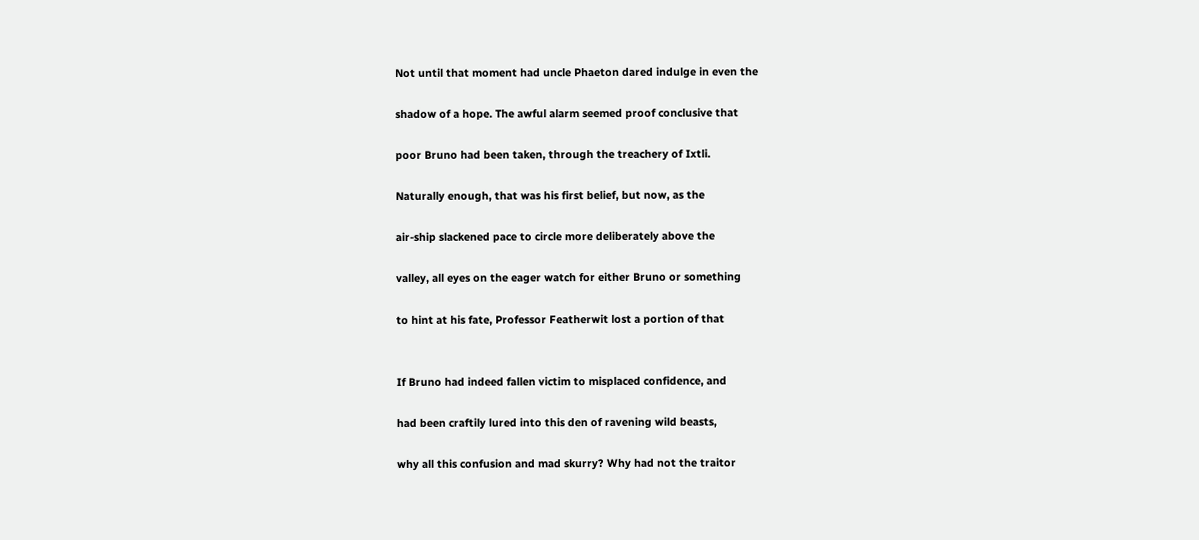Not until that moment had uncle Phaeton dared indulge in even the

shadow of a hope. The awful alarm seemed proof conclusive that

poor Bruno had been taken, through the treachery of Ixtli.

Naturally enough, that was his first belief, but now, as the

air-ship slackened pace to circle more deliberately above the

valley, all eyes on the eager watch for either Bruno or something

to hint at his fate, Professor Featherwit lost a portion of that


If Bruno had indeed fallen victim to misplaced confidence, and

had been craftily lured into this den of ravening wild beasts,

why all this confusion and mad skurry? Why had not the traitor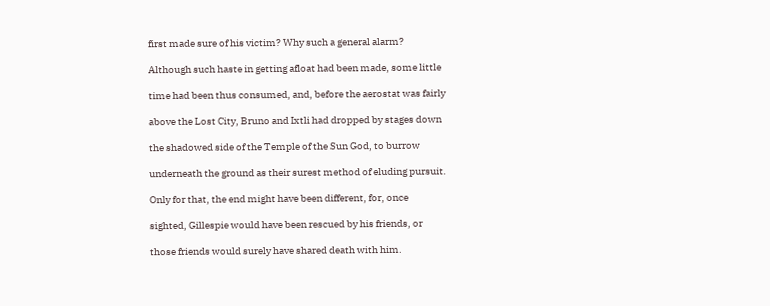first made sure of his victim? Why such a general alarm?

Although such haste in getting afloat had been made, some little

time had been thus consumed, and, before the aerostat was fairly

above the Lost City, Bruno and Ixtli had dropped by stages down

the shadowed side of the Temple of the Sun God, to burrow

underneath the ground as their surest method of eluding pursuit.

Only for that, the end might have been different, for, once

sighted, Gillespie would have been rescued by his friends, or

those friends would surely have shared death with him.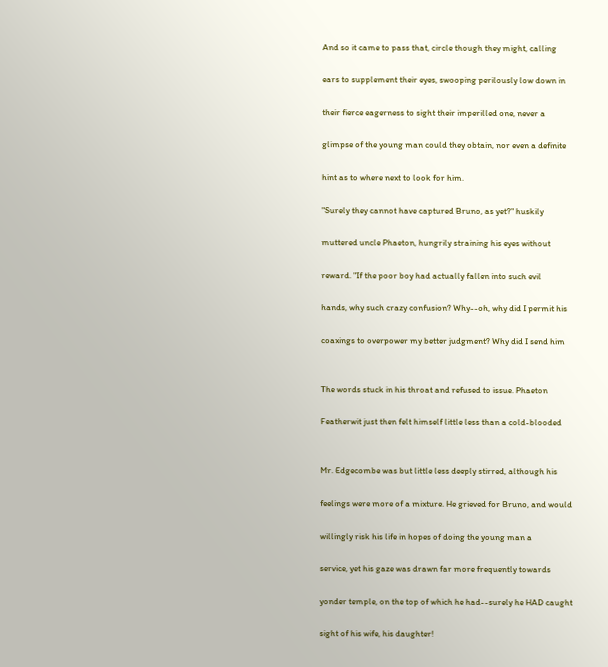And so it came to pass that, circle though they might, calling

ears to supplement their eyes, swooping perilously low down in

their fierce eagerness to sight their imperilled one, never a

glimpse of the young man could they obtain, nor even a definite

hint as to where next to look for him.

"Surely they cannot have captured Bruno, as yet?" huskily

muttered uncle Phaeton, hungrily straining his eyes without

reward. "If the poor boy had actually fallen into such evil

hands, why such crazy confusion? Why--oh, why did I permit his

coaxings to overpower my better judgment? Why did I send him


The words stuck in his throat and refused to issue. Phaeton

Featherwit just then felt himself little less than a cold-blooded


Mr. Edgecombe was but little less deeply stirred, although his

feelings were more of a mixture. He grieved for Bruno, and would

willingly risk his life in hopes of doing the young man a

service, yet his gaze was drawn far more frequently towards

yonder temple, on the top of which he had--surely he HAD caught

sight of his wife, his daughter!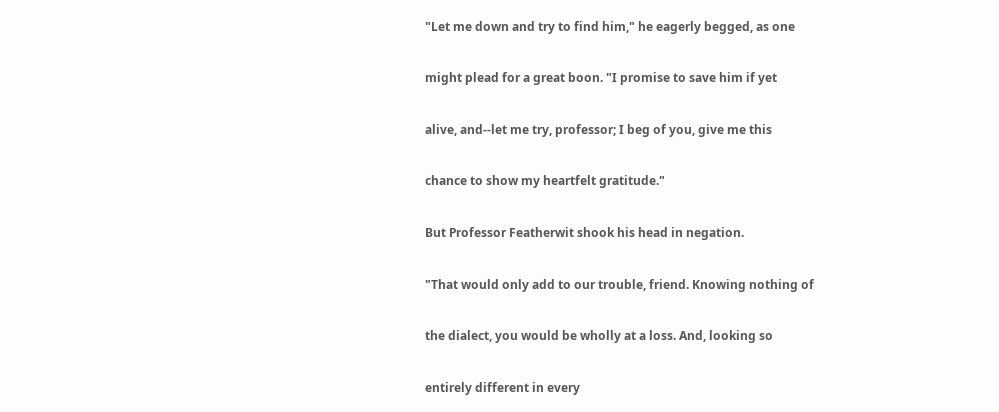"Let me down and try to find him," he eagerly begged, as one

might plead for a great boon. "I promise to save him if yet

alive, and--let me try, professor; I beg of you, give me this

chance to show my heartfelt gratitude."

But Professor Featherwit shook his head in negation.

"That would only add to our trouble, friend. Knowing nothing of

the dialect, you would be wholly at a loss. And, looking so

entirely different in every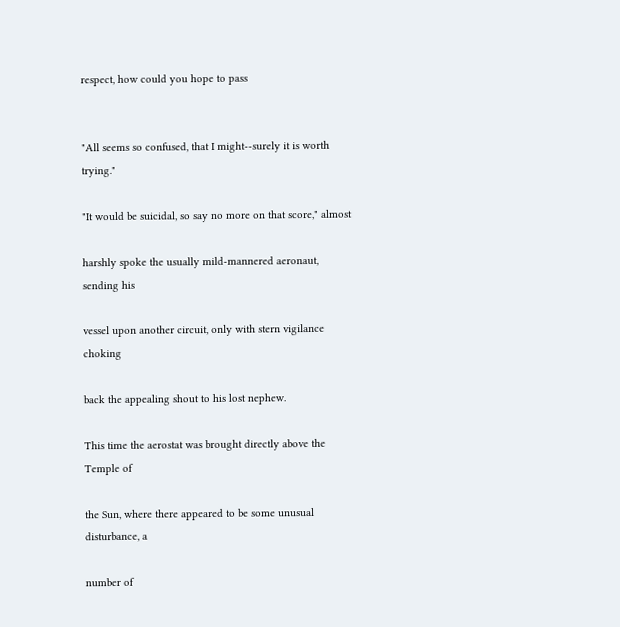respect, how could you hope to pass


"All seems so confused, that I might--surely it is worth trying."

"It would be suicidal, so say no more on that score," almost

harshly spoke the usually mild-mannered aeronaut, sending his

vessel upon another circuit, only with stern vigilance choking

back the appealing shout to his lost nephew.

This time the aerostat was brought directly above the Temple of

the Sun, where there appeared to be some unusual disturbance, a

number of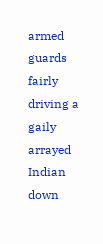armed guards fairly driving a gaily arrayed Indian down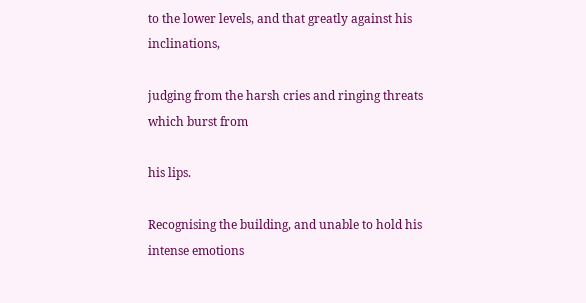to the lower levels, and that greatly against his inclinations,

judging from the harsh cries and ringing threats which burst from

his lips.

Recognising the building, and unable to hold his intense emotions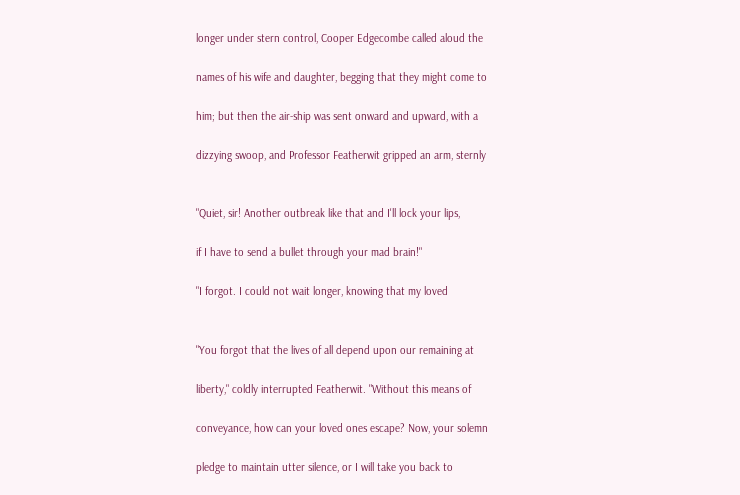longer under stern control, Cooper Edgecombe called aloud the

names of his wife and daughter, begging that they might come to

him; but then the air-ship was sent onward and upward, with a

dizzying swoop, and Professor Featherwit gripped an arm, sternly


"Quiet, sir! Another outbreak like that and I'll lock your lips,

if I have to send a bullet through your mad brain!"

"I forgot. I could not wait longer, knowing that my loved


"You forgot that the lives of all depend upon our remaining at

liberty," coldly interrupted Featherwit. "Without this means of

conveyance, how can your loved ones escape? Now, your solemn

pledge to maintain utter silence, or I will take you back to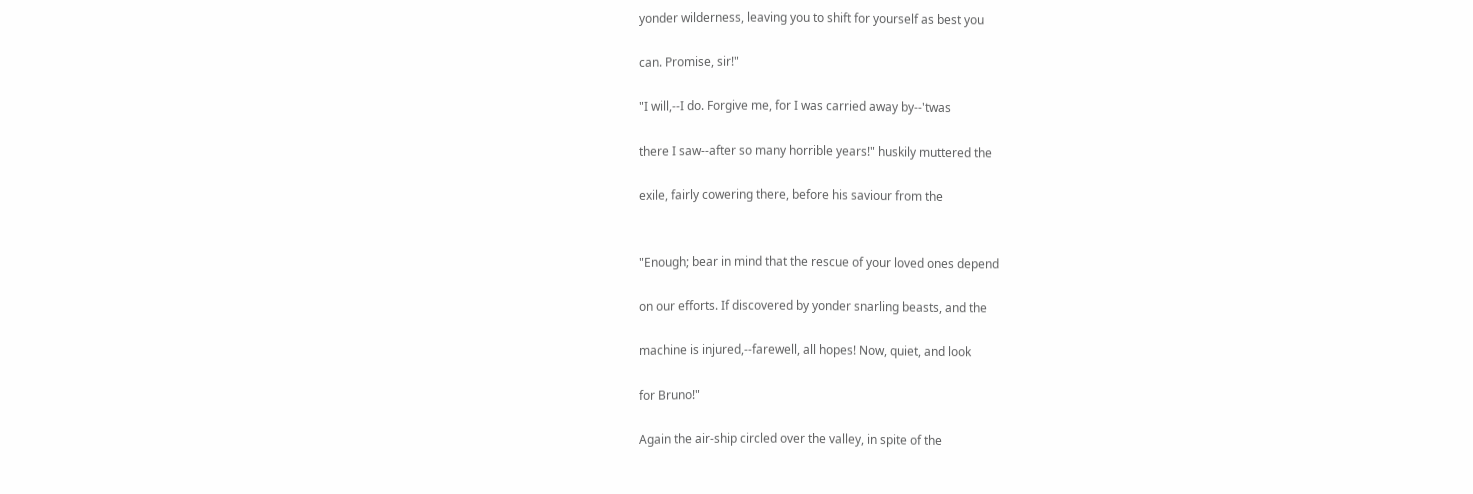yonder wilderness, leaving you to shift for yourself as best you

can. Promise, sir!"

"I will,--I do. Forgive me, for I was carried away by--'twas

there I saw--after so many horrible years!" huskily muttered the

exile, fairly cowering there, before his saviour from the


"Enough; bear in mind that the rescue of your loved ones depend

on our efforts. If discovered by yonder snarling beasts, and the

machine is injured,--farewell, all hopes! Now, quiet, and look

for Bruno!"

Again the air-ship circled over the valley, in spite of the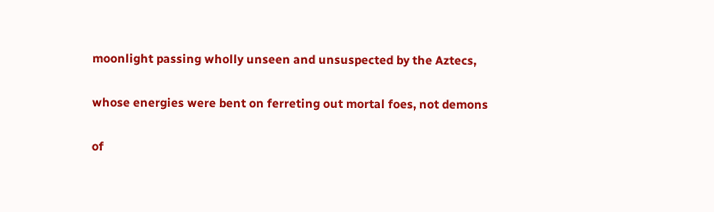moonlight passing wholly unseen and unsuspected by the Aztecs,

whose energies were bent on ferreting out mortal foes, not demons

of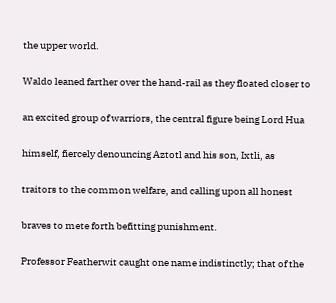the upper world.

Waldo leaned farther over the hand-rail as they floated closer to

an excited group of warriors, the central figure being Lord Hua

himself, fiercely denouncing Aztotl and his son, Ixtli, as

traitors to the common welfare, and calling upon all honest

braves to mete forth befitting punishment.

Professor Featherwit caught one name indistinctly; that of the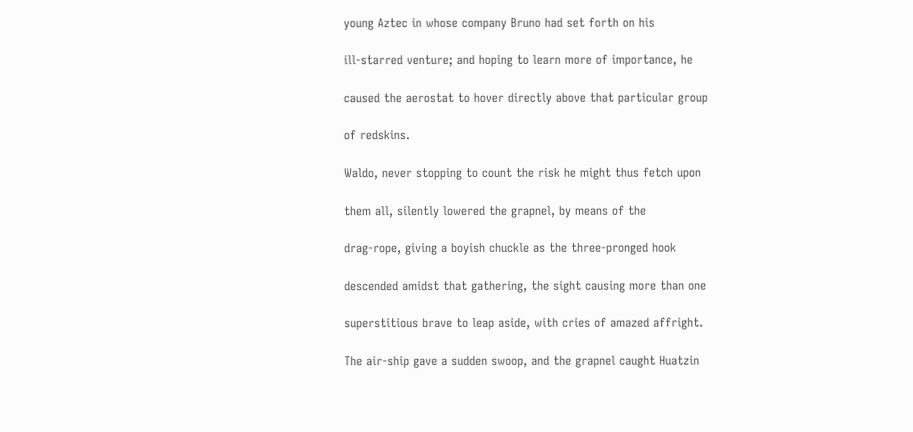young Aztec in whose company Bruno had set forth on his

ill-starred venture; and hoping to learn more of importance, he

caused the aerostat to hover directly above that particular group

of redskins.

Waldo, never stopping to count the risk he might thus fetch upon

them all, silently lowered the grapnel, by means of the

drag-rope, giving a boyish chuckle as the three-pronged hook

descended amidst that gathering, the sight causing more than one

superstitious brave to leap aside, with cries of amazed affright.

The air-ship gave a sudden swoop, and the grapnel caught Huatzin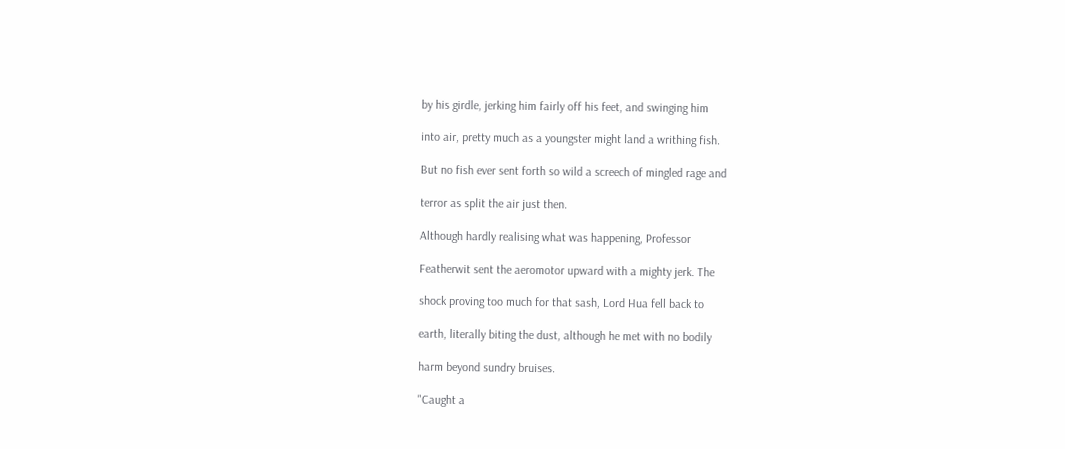by his girdle, jerking him fairly off his feet, and swinging him

into air, pretty much as a youngster might land a writhing fish.

But no fish ever sent forth so wild a screech of mingled rage and

terror as split the air just then.

Although hardly realising what was happening, Professor

Featherwit sent the aeromotor upward with a mighty jerk. The

shock proving too much for that sash, Lord Hua fell back to

earth, literally biting the dust, although he met with no bodily

harm beyond sundry bruises.

"Caught a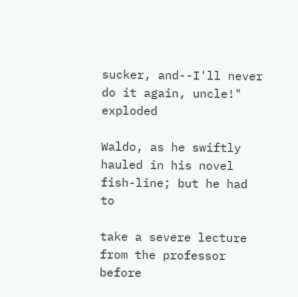sucker, and--I'll never do it again, uncle!" exploded

Waldo, as he swiftly hauled in his novel fish-line; but he had to

take a severe lecture from the professor before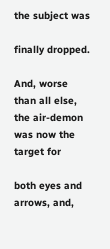the subject was

finally dropped.

And, worse than all else, the air-demon was now the target for

both eyes and arrows, and,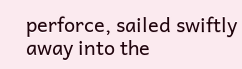perforce, sailed swiftly away into the